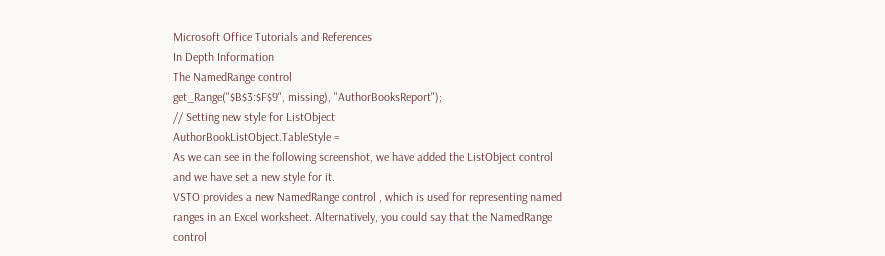Microsoft Office Tutorials and References
In Depth Information
The NamedRange control
get_Range("$B$3:$F$9", missing), "AuthorBooksReport");
// Setting new style for ListObject
AuthorBookListObject.TableStyle =
As we can see in the following screenshot, we have added the ListObject control
and we have set a new style for it.
VSTO provides a new NamedRange control , which is used for representing named
ranges in an Excel worksheet. Alternatively, you could say that the NamedRange control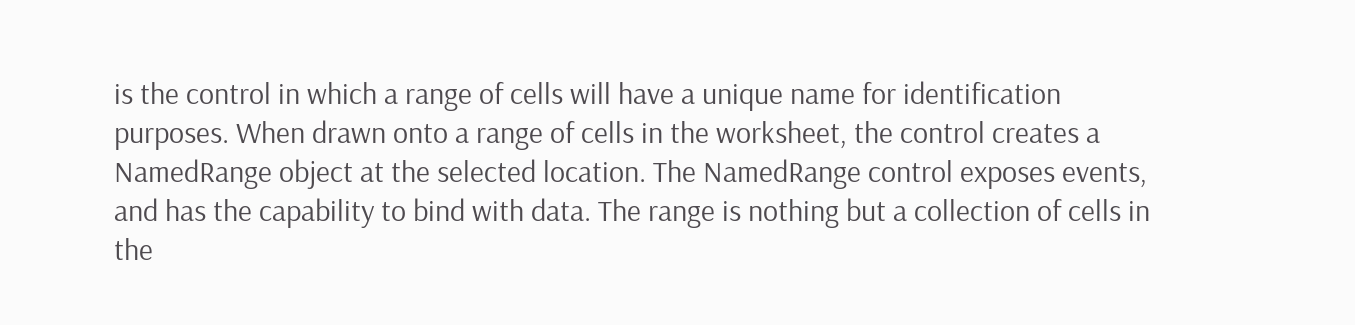is the control in which a range of cells will have a unique name for identification
purposes. When drawn onto a range of cells in the worksheet, the control creates a
NamedRange object at the selected location. The NamedRange control exposes events,
and has the capability to bind with data. The range is nothing but a collection of cells in
the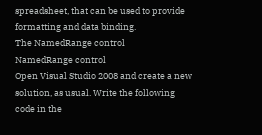spreadsheet, that can be used to provide formatting and data binding.
The NamedRange control
NamedRange control
Open Visual Studio 2008 and create a new solution, as usual. Write the following
code in the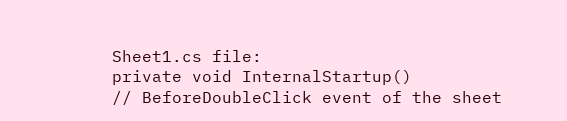Sheet1.cs file:
private void InternalStartup()
// BeforeDoubleClick event of the sheet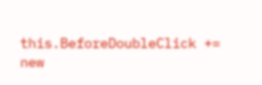this.BeforeDoubleClick += new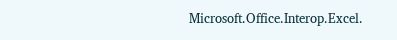Microsoft.Office.Interop.Excel.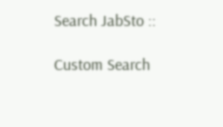Search JabSto ::

Custom Search